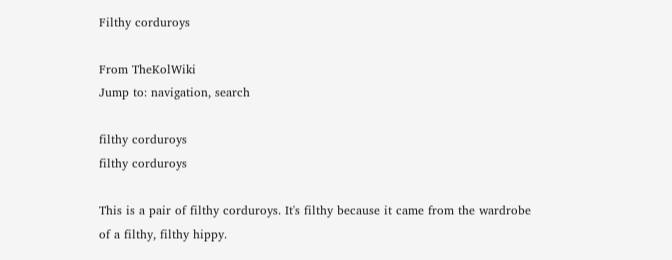Filthy corduroys

From TheKolWiki
Jump to: navigation, search

filthy corduroys
filthy corduroys

This is a pair of filthy corduroys. It's filthy because it came from the wardrobe of a filthy, filthy hippy.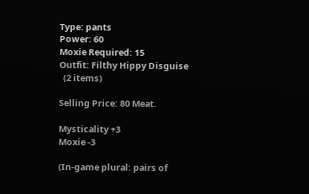Type: pants
Power: 60
Moxie Required: 15
Outfit: Filthy Hippy Disguise
  (2 items)

Selling Price: 80 Meat.

Mysticality +3
Moxie -3

(In-game plural: pairs of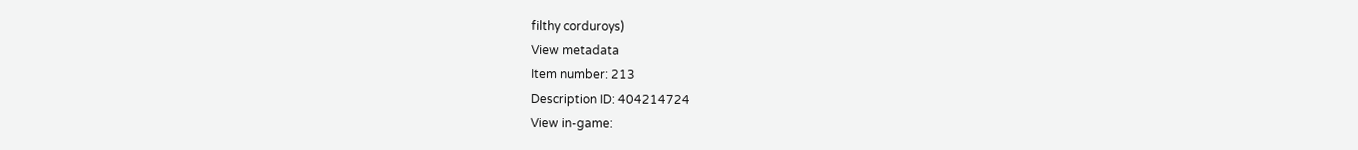filthy corduroys)
View metadata
Item number: 213
Description ID: 404214724
View in-game: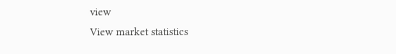view
View market statistics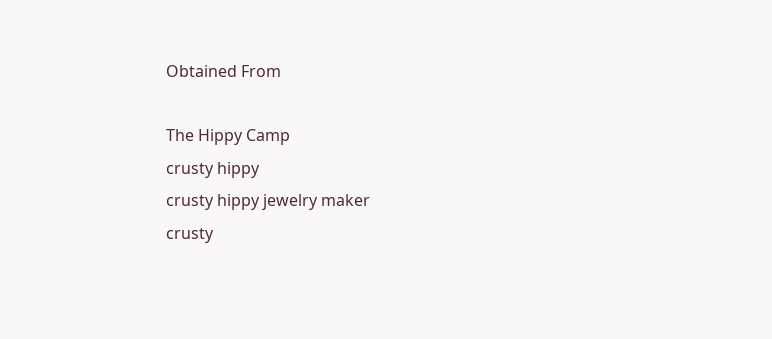Obtained From

The Hippy Camp
crusty hippy
crusty hippy jewelry maker
crusty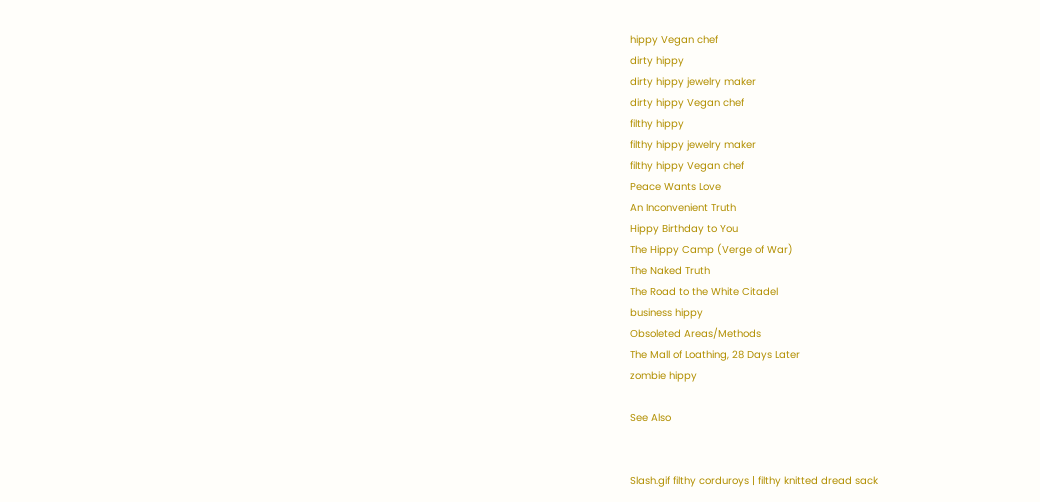hippy Vegan chef
dirty hippy
dirty hippy jewelry maker
dirty hippy Vegan chef
filthy hippy
filthy hippy jewelry maker
filthy hippy Vegan chef
Peace Wants Love
An Inconvenient Truth
Hippy Birthday to You
The Hippy Camp (Verge of War)
The Naked Truth
The Road to the White Citadel
business hippy
Obsoleted Areas/Methods
The Mall of Loathing, 28 Days Later
zombie hippy

See Also


Slash.gif filthy corduroys | filthy knitted dread sack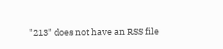"213" does not have an RSS file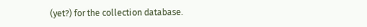(yet?) for the collection database.